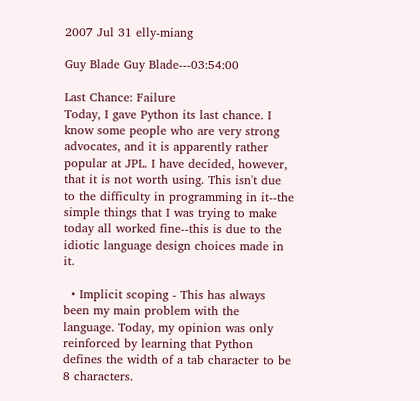2007 Jul 31 elly-miang

Guy Blade Guy Blade---03:54:00

Last Chance: Failure
Today, I gave Python its last chance. I know some people who are very strong advocates, and it is apparently rather popular at JPL. I have decided, however, that it is not worth using. This isn't due to the difficulty in programming in it--the simple things that I was trying to make today all worked fine--this is due to the idiotic language design choices made in it.

  • Implicit scoping - This has always been my main problem with the language. Today, my opinion was only reinforced by learning that Python defines the width of a tab character to be 8 characters.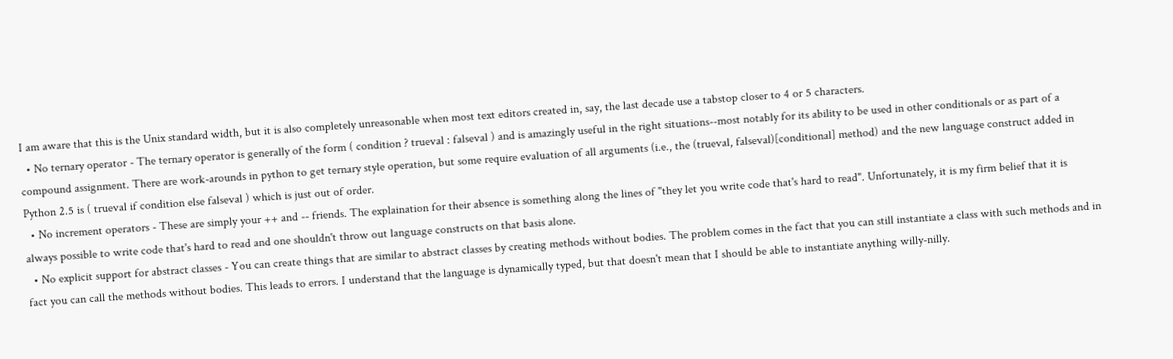I am aware that this is the Unix standard width, but it is also completely unreasonable when most text editors created in, say, the last decade use a tabstop closer to 4 or 5 characters.
  • No ternary operator - The ternary operator is generally of the form ( condition ? trueval : falseval ) and is amazingly useful in the right situations--most notably for its ability to be used in other conditionals or as part of a compound assignment. There are work-arounds in python to get ternary style operation, but some require evaluation of all arguments (i.e., the (trueval, falseval)[conditional] method) and the new language construct added in Python 2.5 is ( trueval if condition else falseval ) which is just out of order.
  • No increment operators - These are simply your ++ and -- friends. The explaination for their absence is something along the lines of "they let you write code that's hard to read". Unfortunately, it is my firm belief that it is always possible to write code that's hard to read and one shouldn't throw out language constructs on that basis alone.
  • No explicit support for abstract classes - You can create things that are similar to abstract classes by creating methods without bodies. The problem comes in the fact that you can still instantiate a class with such methods and in fact you can call the methods without bodies. This leads to errors. I understand that the language is dynamically typed, but that doesn't mean that I should be able to instantiate anything willy-nilly.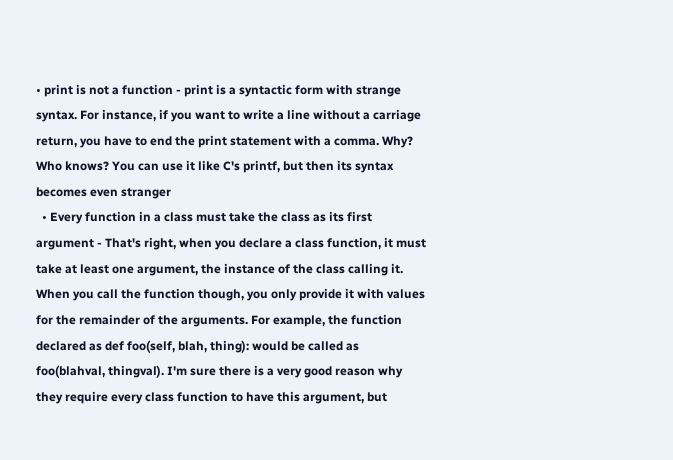• print is not a function - print is a syntactic form with strange syntax. For instance, if you want to write a line without a carriage return, you have to end the print statement with a comma. Why? Who knows? You can use it like C's printf, but then its syntax becomes even stranger
  • Every function in a class must take the class as its first argument - That's right, when you declare a class function, it must take at least one argument, the instance of the class calling it. When you call the function though, you only provide it with values for the remainder of the arguments. For example, the function declared as def foo(self, blah, thing): would be called as foo(blahval, thingval). I'm sure there is a very good reason why they require every class function to have this argument, but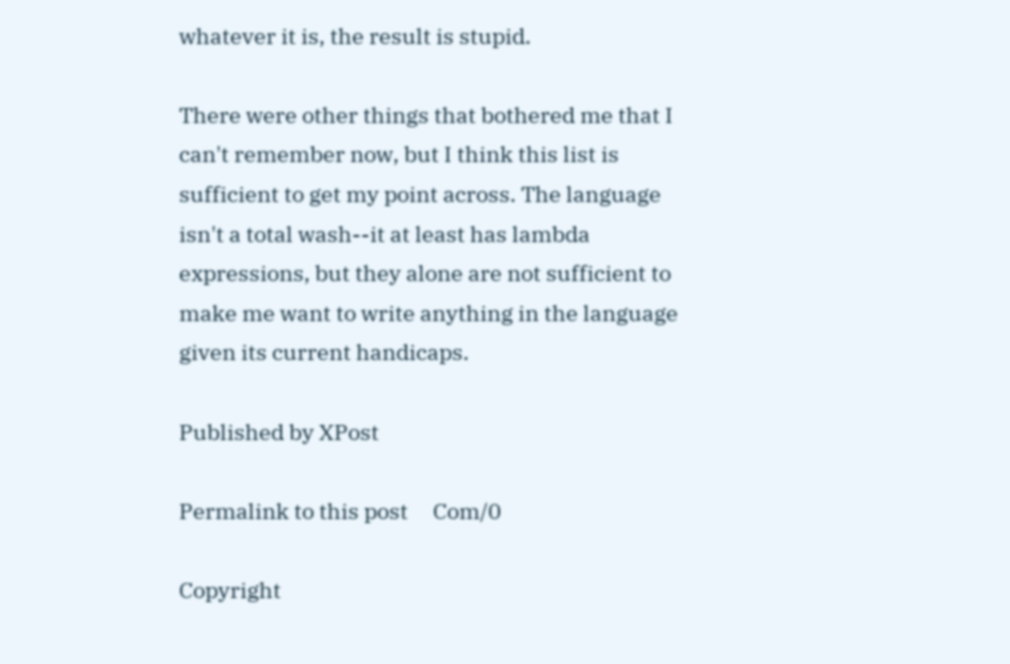whatever it is, the result is stupid.

There were other things that bothered me that I can't remember now, but I think this list is sufficient to get my point across. The language isn't a total wash--it at least has lambda expressions, but they alone are not sufficient to make me want to write anything in the language given its current handicaps.

Published by XPost

Permalink to this post     Com/0

Copyright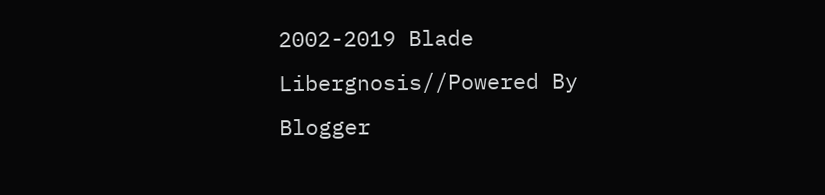2002-2019 Blade Libergnosis//Powered By Blogger